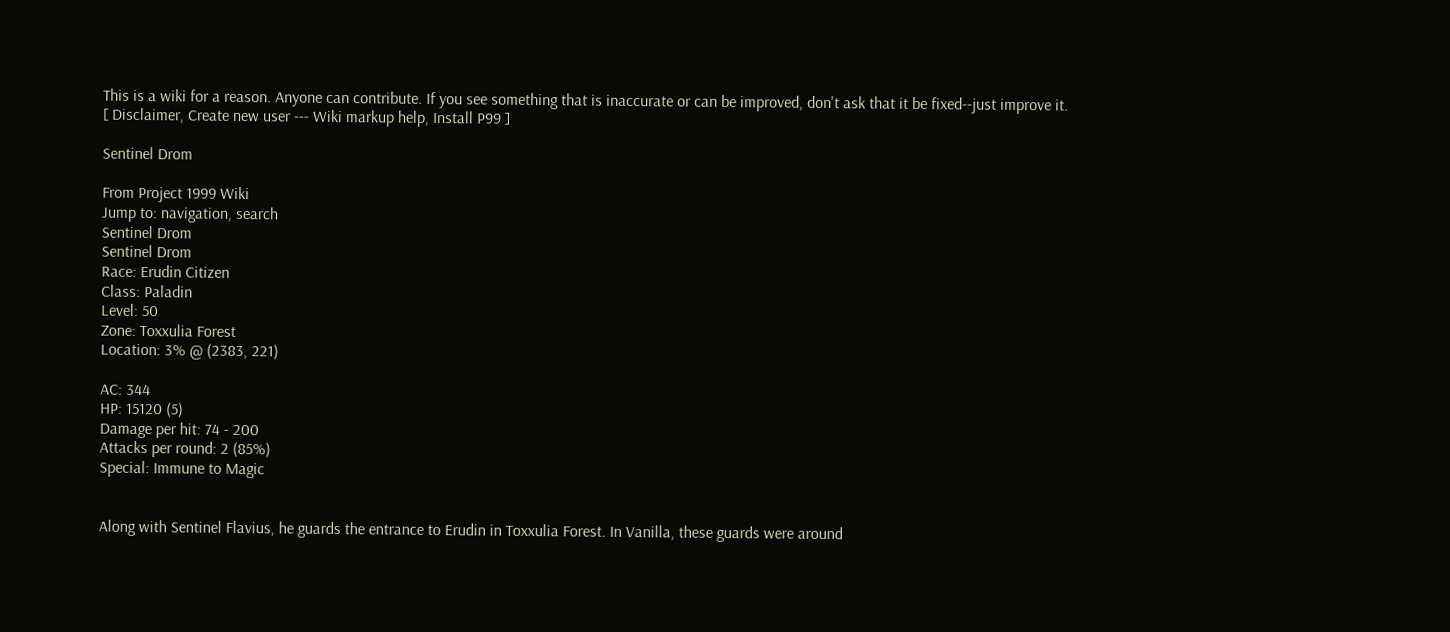This is a wiki for a reason. Anyone can contribute. If you see something that is inaccurate or can be improved, don't ask that it be fixed--just improve it.
[ Disclaimer, Create new user --- Wiki markup help, Install P99 ]

Sentinel Drom

From Project 1999 Wiki
Jump to: navigation, search
Sentinel Drom
Sentinel Drom
Race: Erudin Citizen
Class: Paladin
Level: 50
Zone: Toxxulia Forest
Location: 3% @ (2383, 221)

AC: 344
HP: 15120 (5)
Damage per hit: 74 - 200
Attacks per round: 2 (85%)
Special: Immune to Magic


Along with Sentinel Flavius, he guards the entrance to Erudin in Toxxulia Forest. In Vanilla, these guards were around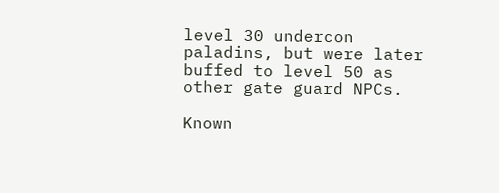level 30 undercon paladins, but were later buffed to level 50 as other gate guard NPCs.

Known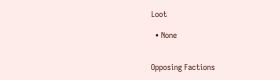Loot

  • None


Opposing Factions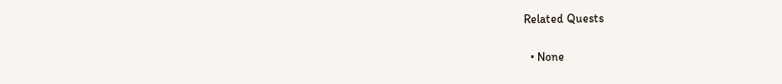Related Quests

  • None